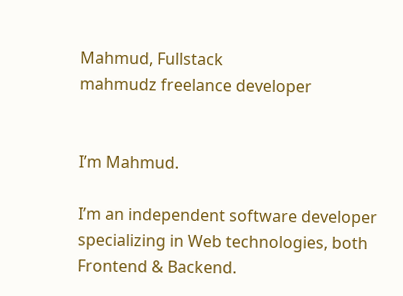Mahmud, Fullstack
mahmudz freelance developer


I’m Mahmud.

I’m an independent software developer specializing in Web technologies, both Frontend & Backend.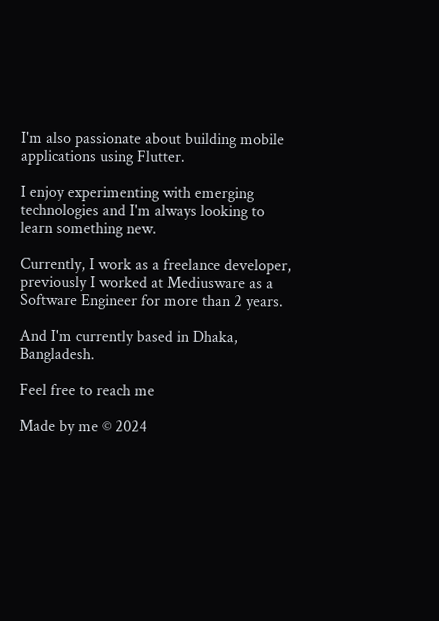I'm also passionate about building mobile applications using Flutter.

I enjoy experimenting with emerging technologies and I'm always looking to learn something new.

Currently, I work as a freelance developer, previously I worked at Mediusware as a Software Engineer for more than 2 years.

And I'm currently based in Dhaka, Bangladesh.

Feel free to reach me

Made by me © 2024